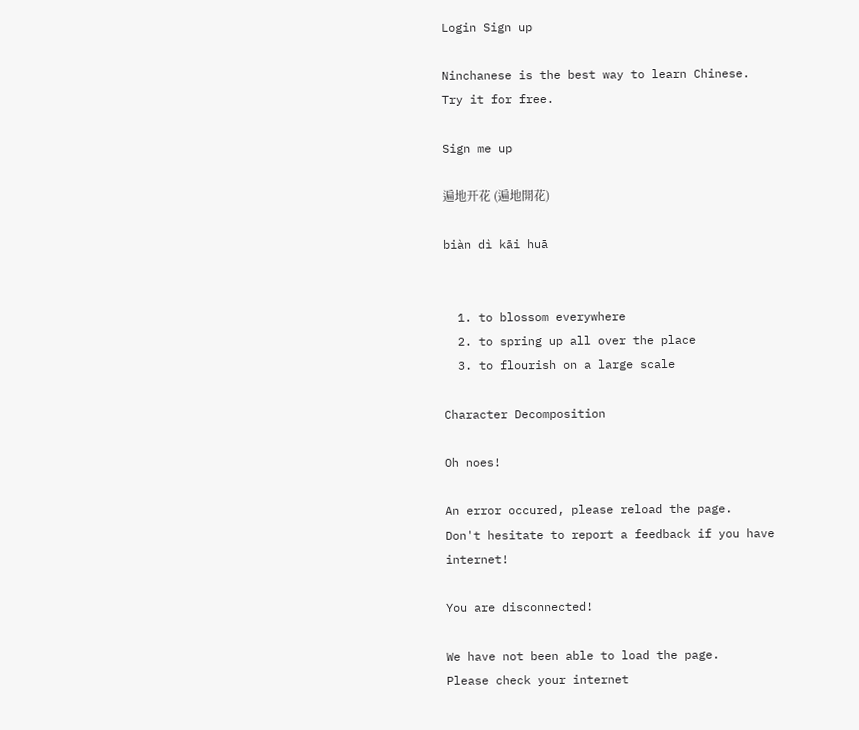Login Sign up

Ninchanese is the best way to learn Chinese.
Try it for free.

Sign me up

遍地开花 (遍地開花)

biàn dì kāi huā


  1. to blossom everywhere
  2. to spring up all over the place
  3. to flourish on a large scale

Character Decomposition

Oh noes!

An error occured, please reload the page.
Don't hesitate to report a feedback if you have internet!

You are disconnected!

We have not been able to load the page.
Please check your internet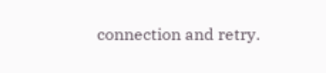connection and retry.